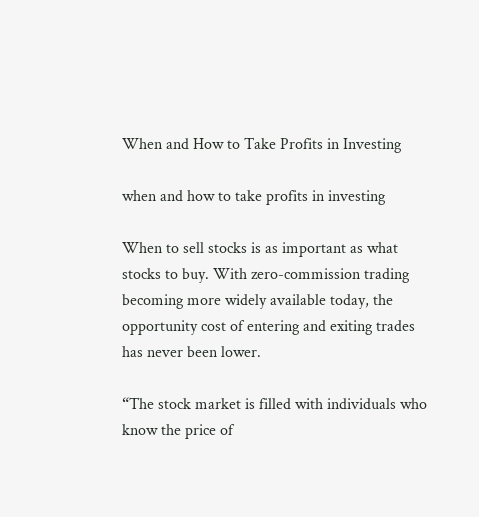When and How to Take Profits in Investing

when and how to take profits in investing

When to sell stocks is as important as what stocks to buy. With zero-commission trading becoming more widely available today, the opportunity cost of entering and exiting trades has never been lower.

“The stock market is filled with individuals who know the price of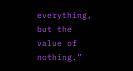everything, but the value of nothing.”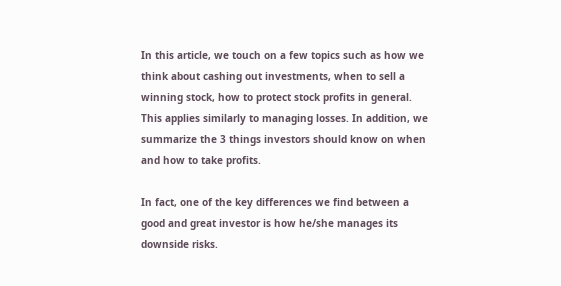In this article, we touch on a few topics such as how we think about cashing out investments, when to sell a winning stock, how to protect stock profits in general. This applies similarly to managing losses. In addition, we summarize the 3 things investors should know on when and how to take profits.

In fact, one of the key differences we find between a good and great investor is how he/she manages its downside risks.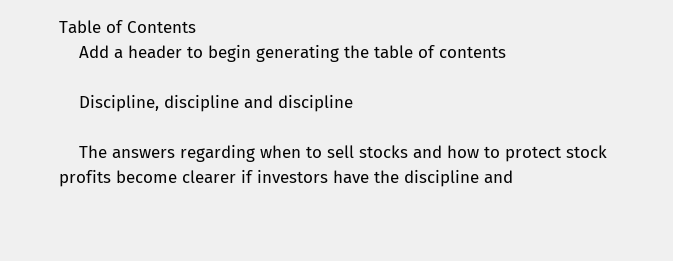Table of Contents
    Add a header to begin generating the table of contents

    Discipline, discipline and discipline

    The answers regarding when to sell stocks and how to protect stock profits become clearer if investors have the discipline and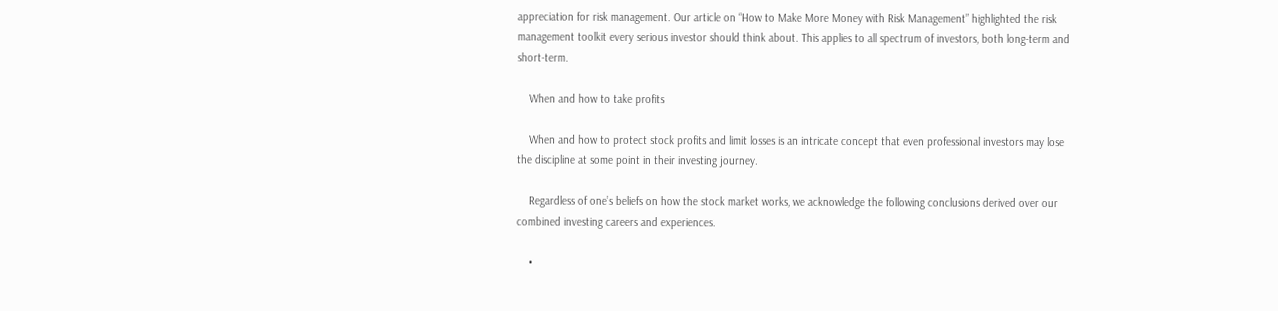appreciation for risk management. Our article on “How to Make More Money with Risk Management” highlighted the risk management toolkit every serious investor should think about. This applies to all spectrum of investors, both long-term and short-term.

    When and how to take profits

    When and how to protect stock profits and limit losses is an intricate concept that even professional investors may lose the discipline at some point in their investing journey.

    Regardless of one’s beliefs on how the stock market works, we acknowledge the following conclusions derived over our combined investing careers and experiences.

    •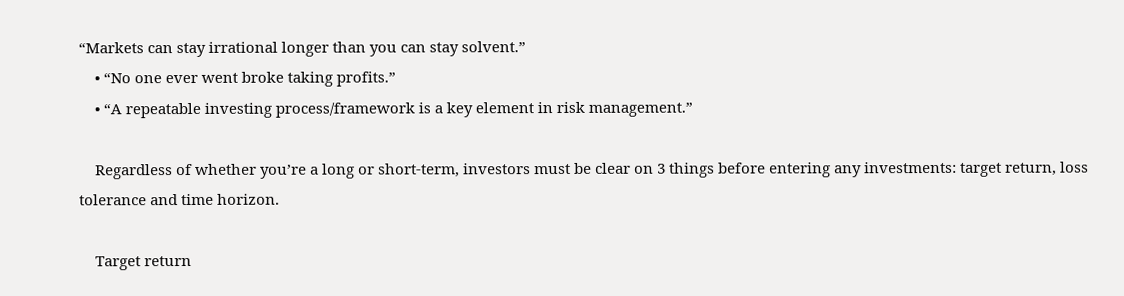“Markets can stay irrational longer than you can stay solvent.”
    • “No one ever went broke taking profits.”
    • “A repeatable investing process/framework is a key element in risk management.”

    Regardless of whether you’re a long or short-term, investors must be clear on 3 things before entering any investments: target return, loss tolerance and time horizon.

    Target return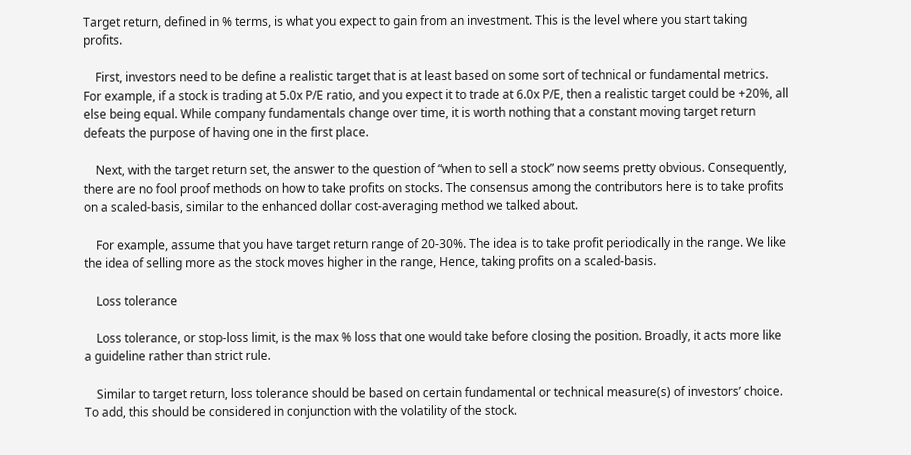Target return, defined in % terms, is what you expect to gain from an investment. This is the level where you start taking profits.

    First, investors need to be define a realistic target that is at least based on some sort of technical or fundamental metrics. For example, if a stock is trading at 5.0x P/E ratio, and you expect it to trade at 6.0x P/E, then a realistic target could be +20%, all else being equal. While company fundamentals change over time, it is worth nothing that a constant moving target return defeats the purpose of having one in the first place.

    Next, with the target return set, the answer to the question of “when to sell a stock” now seems pretty obvious. Consequently, there are no fool proof methods on how to take profits on stocks. The consensus among the contributors here is to take profits on a scaled-basis, similar to the enhanced dollar cost-averaging method we talked about.

    For example, assume that you have target return range of 20-30%. The idea is to take profit periodically in the range. We like the idea of selling more as the stock moves higher in the range, Hence, taking profits on a scaled-basis.

    Loss tolerance

    Loss tolerance, or stop-loss limit, is the max % loss that one would take before closing the position. Broadly, it acts more like a guideline rather than strict rule.

    Similar to target return, loss tolerance should be based on certain fundamental or technical measure(s) of investors’ choice. To add, this should be considered in conjunction with the volatility of the stock.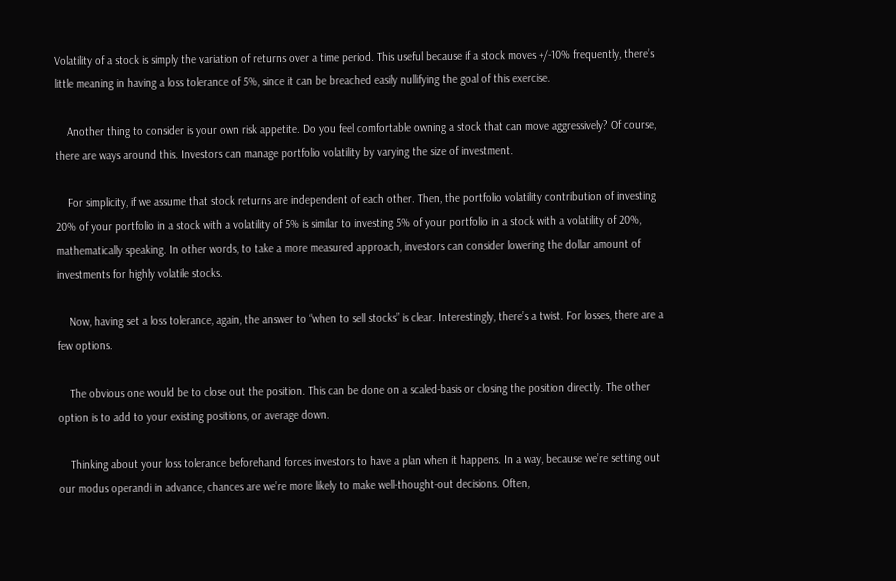Volatility of a stock is simply the variation of returns over a time period. This useful because if a stock moves +/-10% frequently, there’s little meaning in having a loss tolerance of 5%, since it can be breached easily nullifying the goal of this exercise.

    Another thing to consider is your own risk appetite. Do you feel comfortable owning a stock that can move aggressively? Of course, there are ways around this. Investors can manage portfolio volatility by varying the size of investment.

    For simplicity, if we assume that stock returns are independent of each other. Then, the portfolio volatility contribution of investing 20% of your portfolio in a stock with a volatility of 5% is similar to investing 5% of your portfolio in a stock with a volatility of 20%, mathematically speaking. In other words, to take a more measured approach, investors can consider lowering the dollar amount of investments for highly volatile stocks.

    Now, having set a loss tolerance, again, the answer to “when to sell stocks” is clear. Interestingly, there’s a twist. For losses, there are a few options.

    The obvious one would be to close out the position. This can be done on a scaled-basis or closing the position directly. The other option is to add to your existing positions, or average down.

    Thinking about your loss tolerance beforehand forces investors to have a plan when it happens. In a way, because we’re setting out our modus operandi in advance, chances are we’re more likely to make well-thought-out decisions. Often,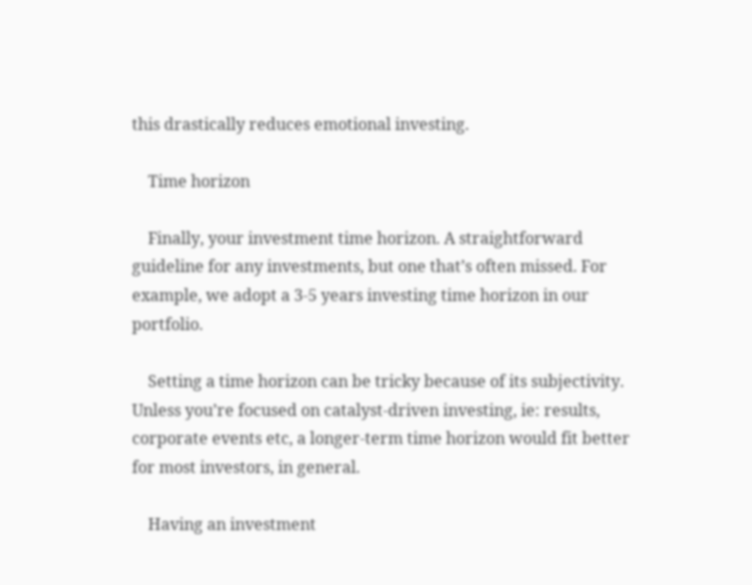this drastically reduces emotional investing.

    Time horizon

    Finally, your investment time horizon. A straightforward guideline for any investments, but one that’s often missed. For example, we adopt a 3-5 years investing time horizon in our portfolio.

    Setting a time horizon can be tricky because of its subjectivity. Unless you’re focused on catalyst-driven investing, ie: results, corporate events etc, a longer-term time horizon would fit better for most investors, in general.

    Having an investment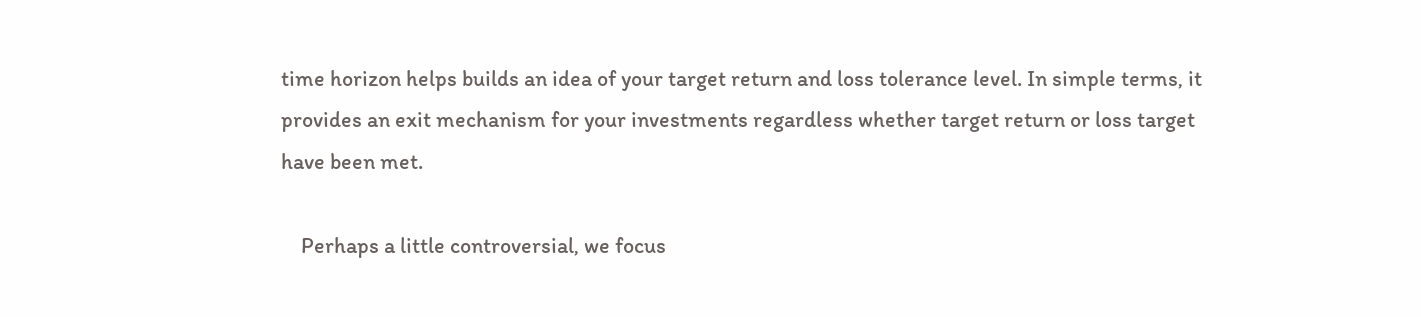time horizon helps builds an idea of your target return and loss tolerance level. In simple terms, it provides an exit mechanism for your investments regardless whether target return or loss target have been met.

    Perhaps a little controversial, we focus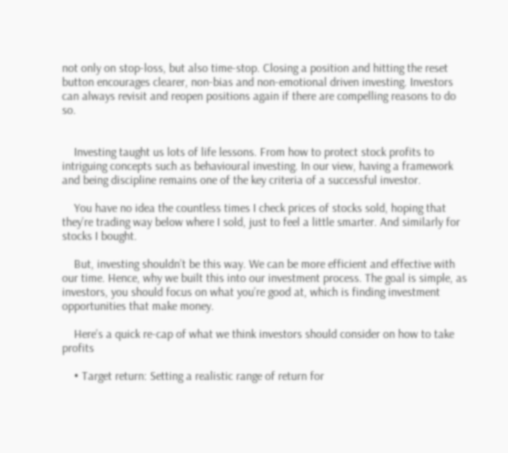not only on stop-loss, but also time-stop. Closing a position and hitting the reset button encourages clearer, non-bias and non-emotional driven investing. Investors can always revisit and reopen positions again if there are compelling reasons to do so.


    Investing taught us lots of life lessons. From how to protect stock profits to intriguing concepts such as behavioural investing. In our view, having a framework and being discipline remains one of the key criteria of a successful investor.

    You have no idea the countless times I check prices of stocks sold, hoping that they’re trading way below where I sold, just to feel a little smarter. And similarly for stocks I bought.

    But, investing shouldn’t be this way. We can be more efficient and effective with our time. Hence, why we built this into our investment process. The goal is simple, as investors, you should focus on what you’re good at, which is finding investment opportunities that make money.

    Here’s a quick re-cap of what we think investors should consider on how to take profits

    • Target return: Setting a realistic range of return for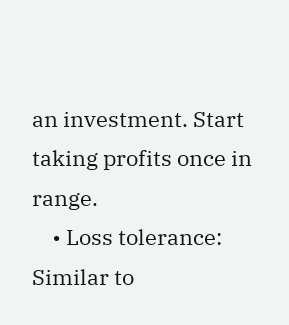an investment. Start taking profits once in range.
    • Loss tolerance: Similar to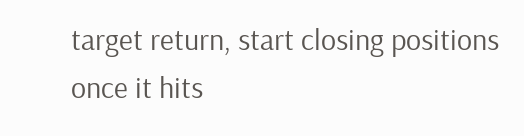target return, start closing positions once it hits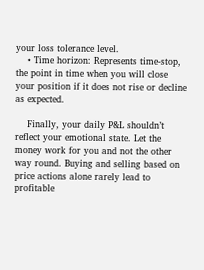your loss tolerance level.
    • Time horizon: Represents time-stop, the point in time when you will close your position if it does not rise or decline as expected.

    Finally, your daily P&L shouldn’t reflect your emotional state. Let the money work for you and not the other way round. Buying and selling based on price actions alone rarely lead to profitable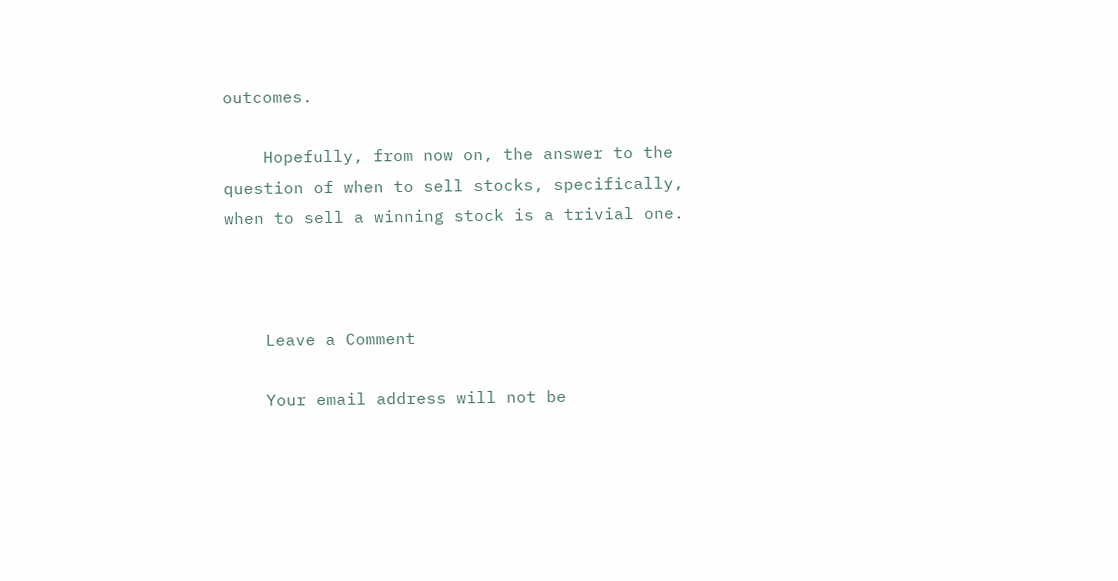outcomes.

    Hopefully, from now on, the answer to the question of when to sell stocks, specifically, when to sell a winning stock is a trivial one.



    Leave a Comment

    Your email address will not be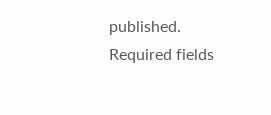published. Required fields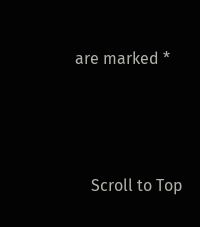are marked *




    Scroll to Top